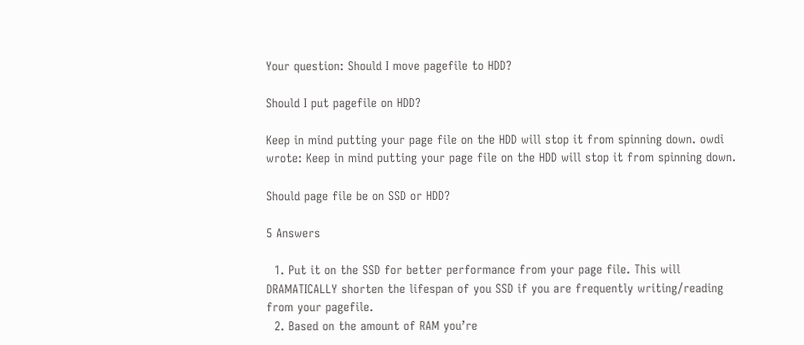Your question: Should I move pagefile to HDD?

Should I put pagefile on HDD?

Keep in mind putting your page file on the HDD will stop it from spinning down. owdi wrote: Keep in mind putting your page file on the HDD will stop it from spinning down.

Should page file be on SSD or HDD?

5 Answers

  1. Put it on the SSD for better performance from your page file. This will DRAMATICALLY shorten the lifespan of you SSD if you are frequently writing/reading from your pagefile.
  2. Based on the amount of RAM you’re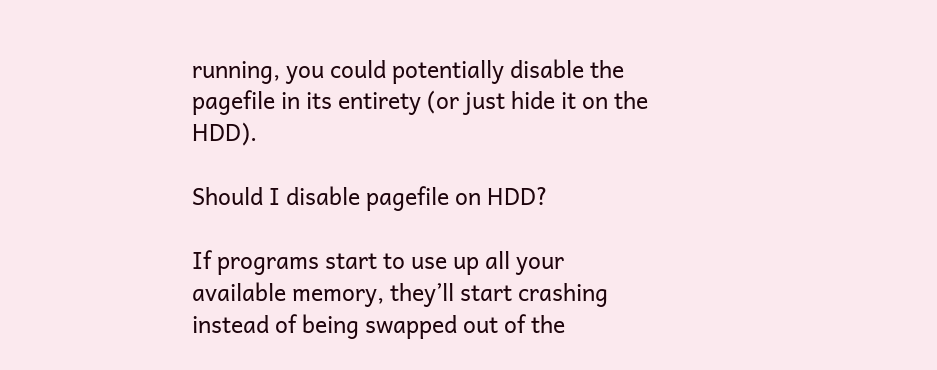running, you could potentially disable the pagefile in its entirety (or just hide it on the HDD).

Should I disable pagefile on HDD?

If programs start to use up all your available memory, they’ll start crashing instead of being swapped out of the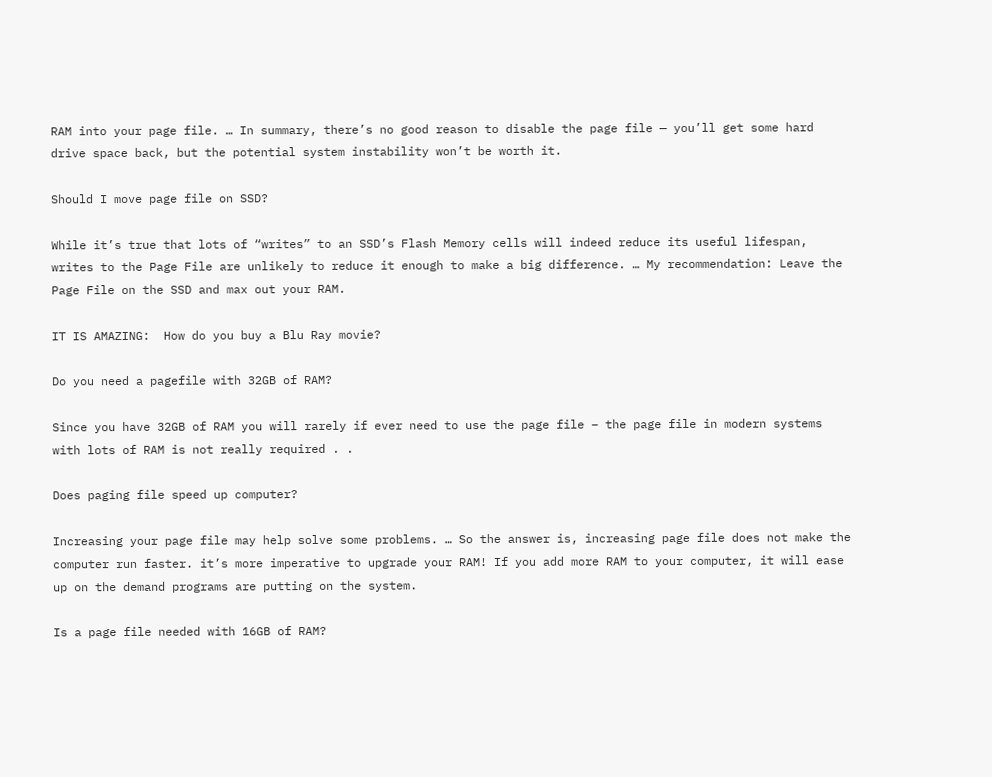RAM into your page file. … In summary, there’s no good reason to disable the page file — you’ll get some hard drive space back, but the potential system instability won’t be worth it.

Should I move page file on SSD?

While it’s true that lots of “writes” to an SSD’s Flash Memory cells will indeed reduce its useful lifespan, writes to the Page File are unlikely to reduce it enough to make a big difference. … My recommendation: Leave the Page File on the SSD and max out your RAM.

IT IS AMAZING:  How do you buy a Blu Ray movie?

Do you need a pagefile with 32GB of RAM?

Since you have 32GB of RAM you will rarely if ever need to use the page file – the page file in modern systems with lots of RAM is not really required . .

Does paging file speed up computer?

Increasing your page file may help solve some problems. … So the answer is, increasing page file does not make the computer run faster. it’s more imperative to upgrade your RAM! If you add more RAM to your computer, it will ease up on the demand programs are putting on the system.

Is a page file needed with 16GB of RAM?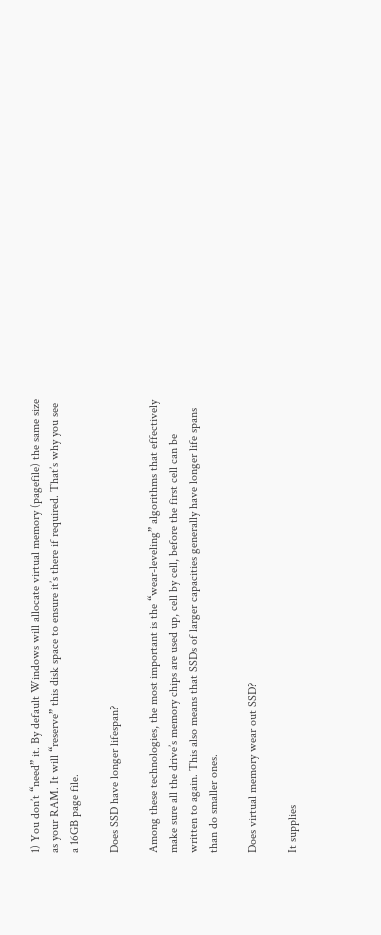1) You don’t “need” it. By default Windows will allocate virtual memory (pagefile) the same size as your RAM. It will “reserve” this disk space to ensure it’s there if required. That’s why you see a 16GB page file.

Does SSD have longer lifespan?

Among these technologies, the most important is the “wear-leveling” algorithms that effectively make sure all the drive’s memory chips are used up, cell by cell, before the first cell can be written to again. This also means that SSDs of larger capacities generally have longer life spans than do smaller ones.

Does virtual memory wear out SSD?

It supplies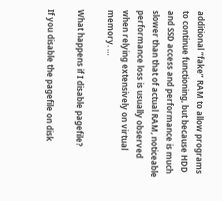additional “fake” RAM to allow programs to continue functioning, but because HDD and SSD access and performance is much slower than that of actual RAM, noticeable performance loss is usually observed when relying extensively on virtual memory. …

What happens if I disable pagefile?

If you disable the pagefile on disk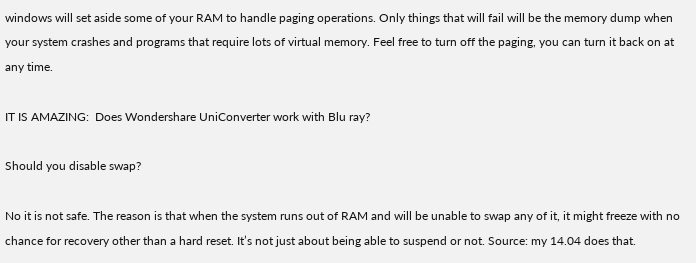windows will set aside some of your RAM to handle paging operations. Only things that will fail will be the memory dump when your system crashes and programs that require lots of virtual memory. Feel free to turn off the paging, you can turn it back on at any time.

IT IS AMAZING:  Does Wondershare UniConverter work with Blu ray?

Should you disable swap?

No it is not safe. The reason is that when the system runs out of RAM and will be unable to swap any of it, it might freeze with no chance for recovery other than a hard reset. It’s not just about being able to suspend or not. Source: my 14.04 does that.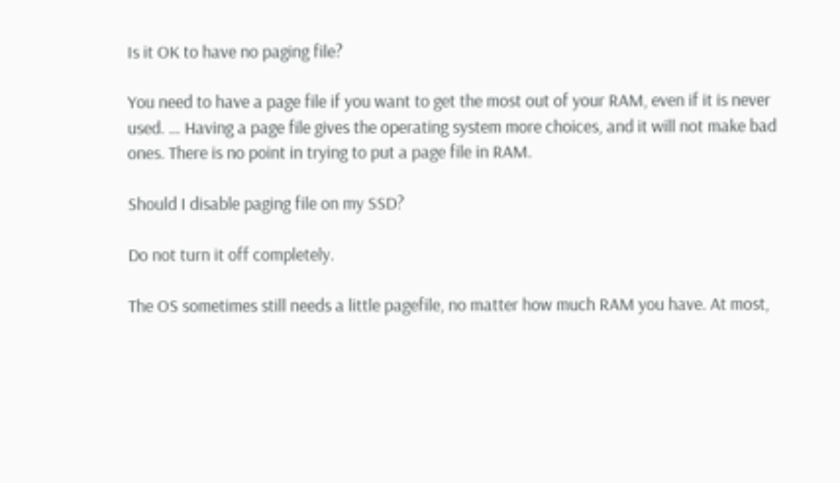Is it OK to have no paging file?

You need to have a page file if you want to get the most out of your RAM, even if it is never used. … Having a page file gives the operating system more choices, and it will not make bad ones. There is no point in trying to put a page file in RAM.

Should I disable paging file on my SSD?

Do not turn it off completely.

The OS sometimes still needs a little pagefile, no matter how much RAM you have. At most,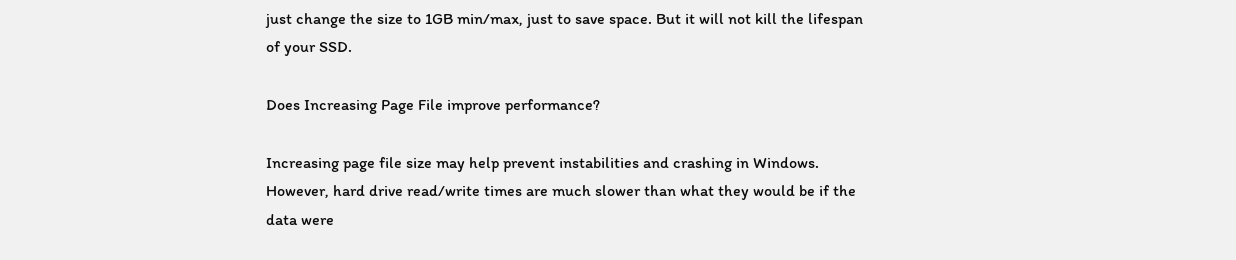just change the size to 1GB min/max, just to save space. But it will not kill the lifespan of your SSD.

Does Increasing Page File improve performance?

Increasing page file size may help prevent instabilities and crashing in Windows. However, hard drive read/write times are much slower than what they would be if the data were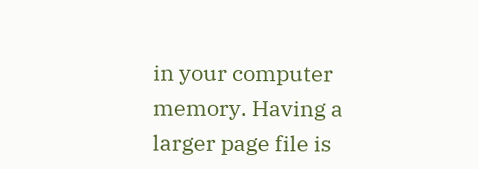in your computer memory. Having a larger page file is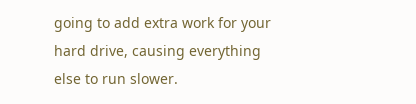going to add extra work for your hard drive, causing everything else to run slower.